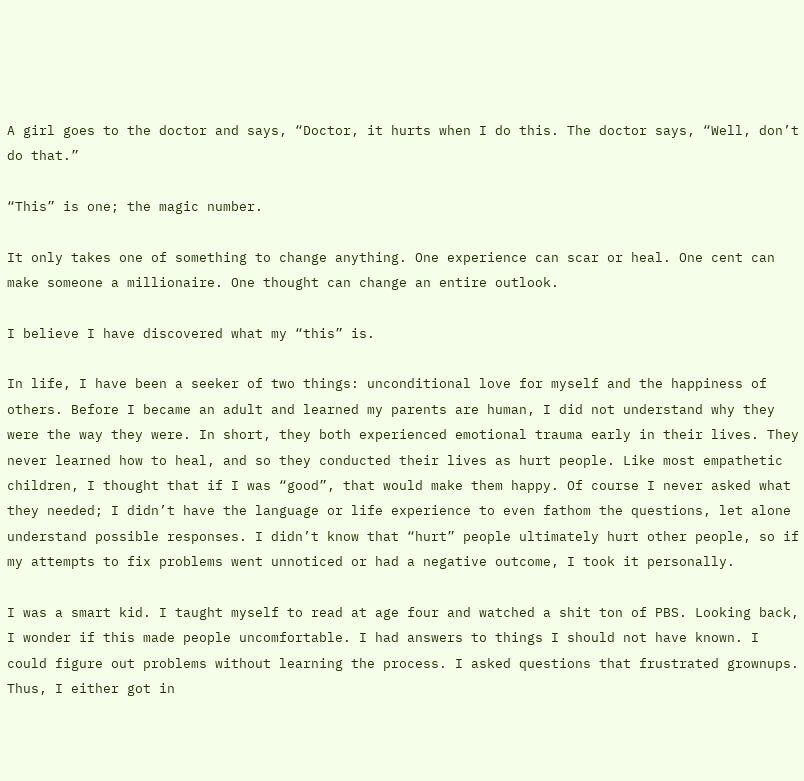A girl goes to the doctor and says, “Doctor, it hurts when I do this. The doctor says, “Well, don’t do that.”

“This” is one; the magic number.

It only takes one of something to change anything. One experience can scar or heal. One cent can make someone a millionaire. One thought can change an entire outlook.

I believe I have discovered what my “this” is.

In life, I have been a seeker of two things: unconditional love for myself and the happiness of others. Before I became an adult and learned my parents are human, I did not understand why they were the way they were. In short, they both experienced emotional trauma early in their lives. They never learned how to heal, and so they conducted their lives as hurt people. Like most empathetic children, I thought that if I was “good”, that would make them happy. Of course I never asked what they needed; I didn’t have the language or life experience to even fathom the questions, let alone understand possible responses. I didn’t know that “hurt” people ultimately hurt other people, so if my attempts to fix problems went unnoticed or had a negative outcome, I took it personally.

I was a smart kid. I taught myself to read at age four and watched a shit ton of PBS. Looking back, I wonder if this made people uncomfortable. I had answers to things I should not have known. I could figure out problems without learning the process. I asked questions that frustrated grownups. Thus, I either got in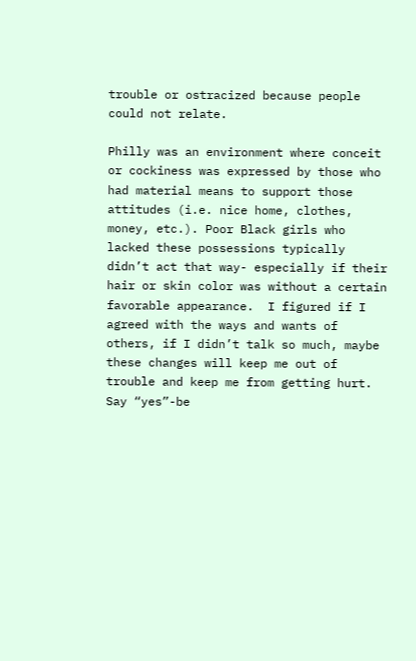trouble or ostracized because people could not relate.

Philly was an environment where conceit or cockiness was expressed by those who had material means to support those attitudes (i.e. nice home, clothes, money, etc.). Poor Black girls who lacked these possessions typically didn’t act that way- especially if their hair or skin color was without a certain favorable appearance.  I figured if I agreed with the ways and wants of others, if I didn’t talk so much, maybe these changes will keep me out of trouble and keep me from getting hurt. Say “yes”-be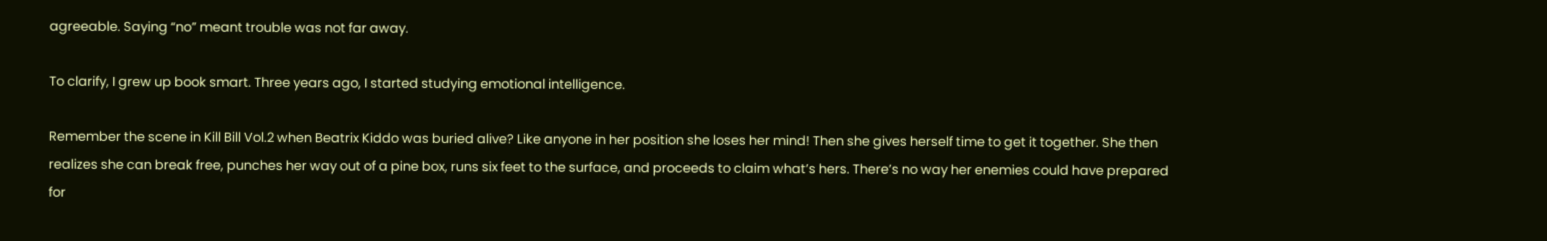agreeable. Saying “no” meant trouble was not far away.

To clarify, I grew up book smart. Three years ago, I started studying emotional intelligence.

Remember the scene in Kill Bill Vol.2 when Beatrix Kiddo was buried alive? Like anyone in her position she loses her mind! Then she gives herself time to get it together. She then realizes she can break free, punches her way out of a pine box, runs six feet to the surface, and proceeds to claim what’s hers. There’s no way her enemies could have prepared for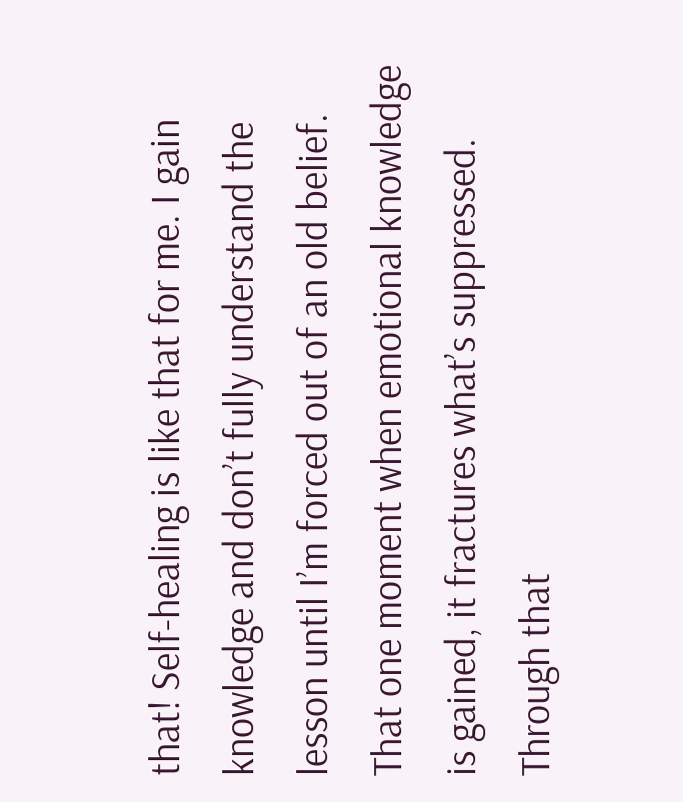that! Self-healing is like that for me. I gain knowledge and don’t fully understand the lesson until I’m forced out of an old belief. That one moment when emotional knowledge is gained, it fractures what’s suppressed. Through that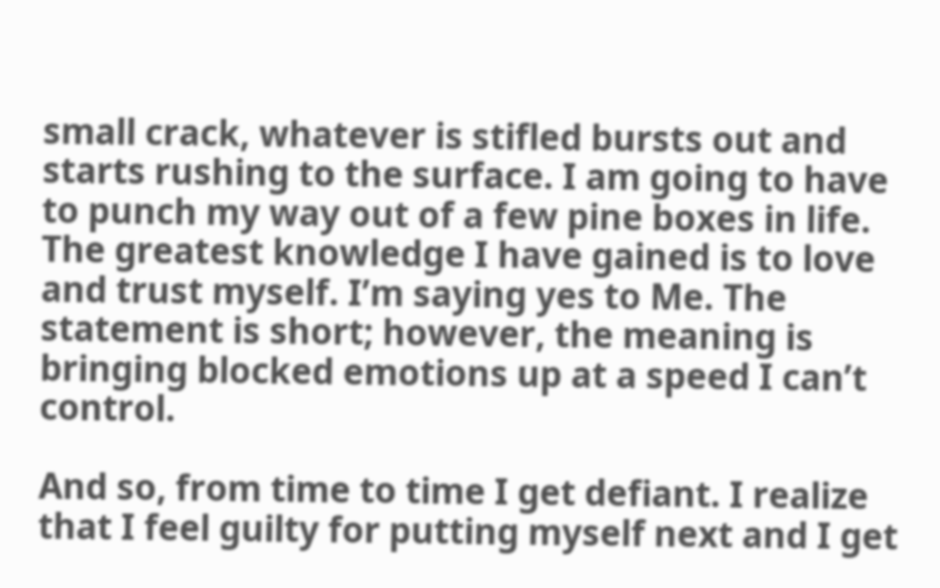small crack, whatever is stifled bursts out and starts rushing to the surface. I am going to have to punch my way out of a few pine boxes in life. The greatest knowledge I have gained is to love and trust myself. I’m saying yes to Me. The statement is short; however, the meaning is bringing blocked emotions up at a speed I can’t control.

And so, from time to time I get defiant. I realize that I feel guilty for putting myself next and I get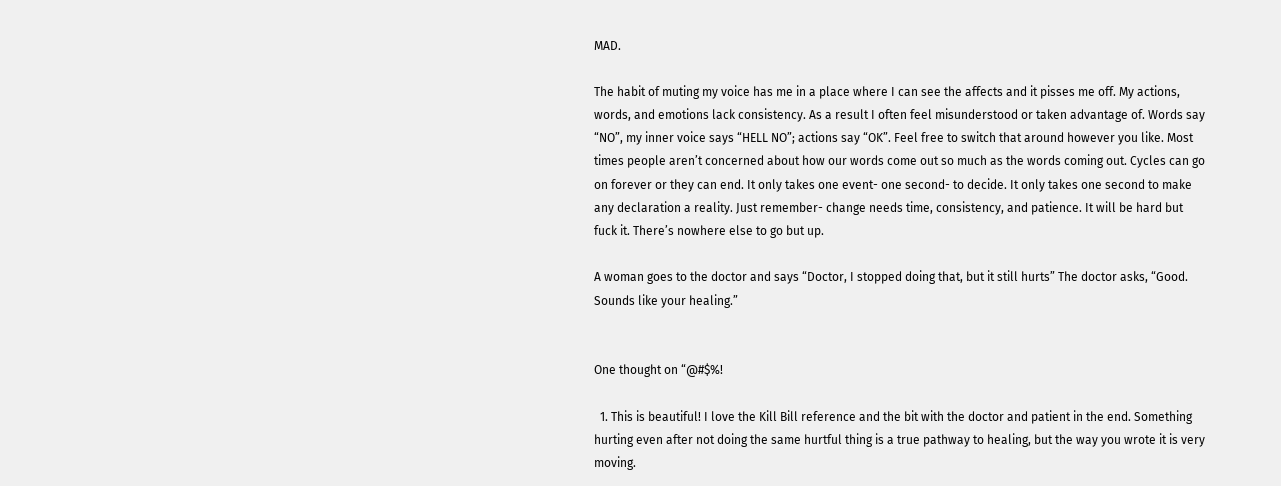MAD.

The habit of muting my voice has me in a place where I can see the affects and it pisses me off. My actions, words, and emotions lack consistency. As a result I often feel misunderstood or taken advantage of. Words say “NO”, my inner voice says “HELL NO”; actions say “OK”. Feel free to switch that around however you like. Most times people aren’t concerned about how our words come out so much as the words coming out. Cycles can go on forever or they can end. It only takes one event- one second- to decide. It only takes one second to make any declaration a reality. Just remember- change needs time, consistency, and patience. It will be hard but fuck it. There’s nowhere else to go but up.

A woman goes to the doctor and says “Doctor, I stopped doing that, but it still hurts” The doctor asks, “Good. Sounds like your healing.”


One thought on “@#$%!

  1. This is beautiful! I love the Kill Bill reference and the bit with the doctor and patient in the end. Something hurting even after not doing the same hurtful thing is a true pathway to healing, but the way you wrote it is very moving.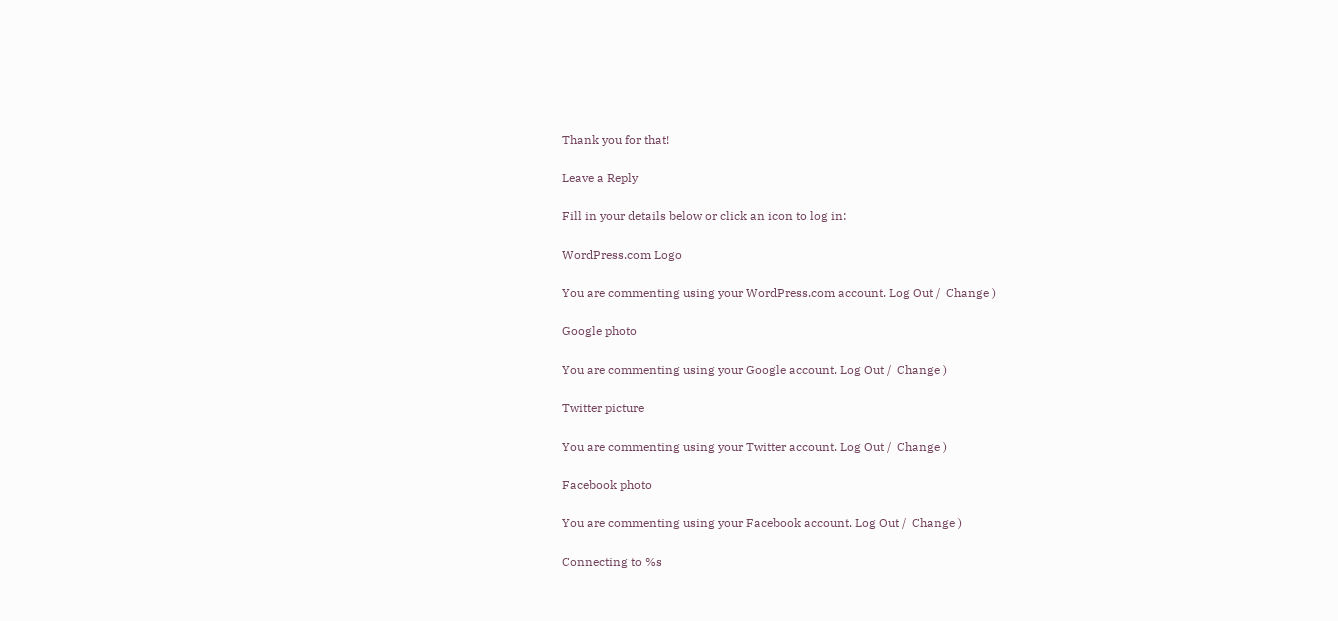Thank you for that!

Leave a Reply

Fill in your details below or click an icon to log in:

WordPress.com Logo

You are commenting using your WordPress.com account. Log Out /  Change )

Google photo

You are commenting using your Google account. Log Out /  Change )

Twitter picture

You are commenting using your Twitter account. Log Out /  Change )

Facebook photo

You are commenting using your Facebook account. Log Out /  Change )

Connecting to %s